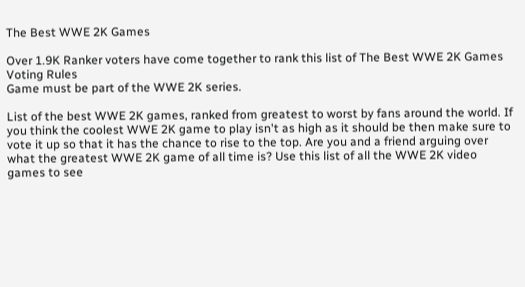The Best WWE 2K Games

Over 1.9K Ranker voters have come together to rank this list of The Best WWE 2K Games
Voting Rules
Game must be part of the WWE 2K series.

List of the best WWE 2K games, ranked from greatest to worst by fans around the world. If you think the coolest WWE 2K game to play isn't as high as it should be then make sure to vote it up so that it has the chance to rise to the top. Are you and a friend arguing over what the greatest WWE 2K game of all time is? Use this list of all the WWE 2K video games to see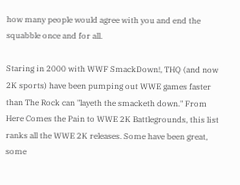how many people would agree with you and end the squabble once and for all.

Staring in 2000 with WWF SmackDown!, THQ (and now 2K sports) have been pumping out WWE games faster than The Rock can "layeth the smacketh down." From Here Comes the Pain to WWE 2K Battlegrounds, this list ranks all the WWE 2K releases. Some have been great, some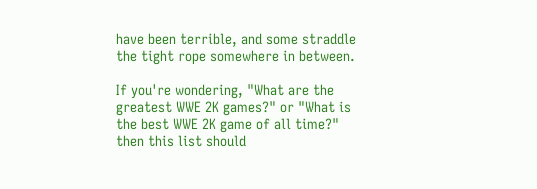have been terrible, and some straddle the tight rope somewhere in between.

If you're wondering, "What are the greatest WWE 2K games?" or "What is the best WWE 2K game of all time?" then this list should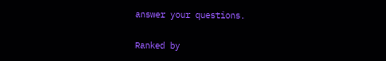answer your questions.

Ranked by